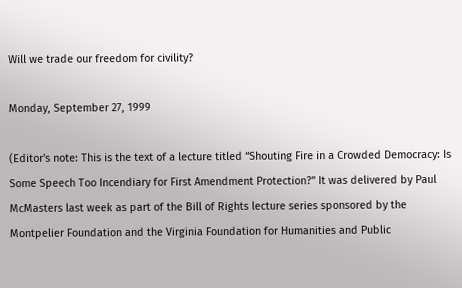Will we trade our freedom for civility?

Monday, September 27, 1999

(Editor's note: This is the text of a lecture titled “Shouting Fire in a Crowded Democracy: Is Some Speech Too Incendiary for First Amendment Protection?” It was delivered by Paul McMasters last week as part of the Bill of Rights lecture series sponsored by the Montpelier Foundation and the Virginia Foundation for Humanities and Public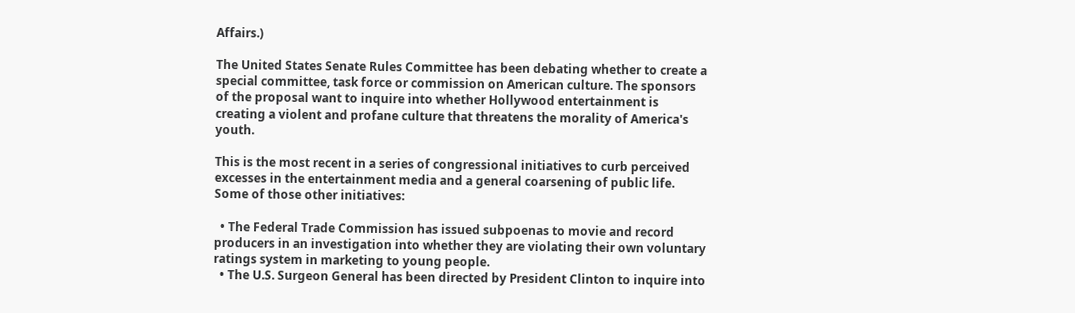Affairs.)

The United States Senate Rules Committee has been debating whether to create a special committee, task force or commission on American culture. The sponsors of the proposal want to inquire into whether Hollywood entertainment is creating a violent and profane culture that threatens the morality of America's youth.

This is the most recent in a series of congressional initiatives to curb perceived excesses in the entertainment media and a general coarsening of public life. Some of those other initiatives:

  • The Federal Trade Commission has issued subpoenas to movie and record producers in an investigation into whether they are violating their own voluntary ratings system in marketing to young people.
  • The U.S. Surgeon General has been directed by President Clinton to inquire into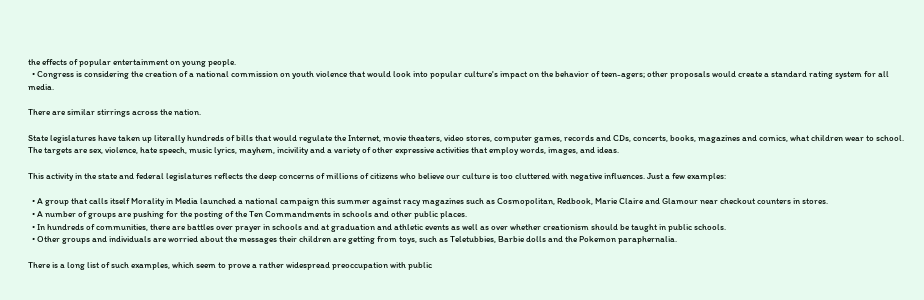the effects of popular entertainment on young people.
  • Congress is considering the creation of a national commission on youth violence that would look into popular culture's impact on the behavior of teen-agers; other proposals would create a standard rating system for all media.

There are similar stirrings across the nation.

State legislatures have taken up literally hundreds of bills that would regulate the Internet, movie theaters, video stores, computer games, records and CDs, concerts, books, magazines and comics, what children wear to school. The targets are sex, violence, hate speech, music lyrics, mayhem, incivility and a variety of other expressive activities that employ words, images, and ideas.

This activity in the state and federal legislatures reflects the deep concerns of millions of citizens who believe our culture is too cluttered with negative influences. Just a few examples:

  • A group that calls itself Morality in Media launched a national campaign this summer against racy magazines such as Cosmopolitan, Redbook, Marie Claire and Glamour near checkout counters in stores.
  • A number of groups are pushing for the posting of the Ten Commandments in schools and other public places.
  • In hundreds of communities, there are battles over prayer in schools and at graduation and athletic events as well as over whether creationism should be taught in public schools.
  • Other groups and individuals are worried about the messages their children are getting from toys, such as Teletubbies, Barbie dolls and the Pokemon paraphernalia.

There is a long list of such examples, which seem to prove a rather widespread preoccupation with public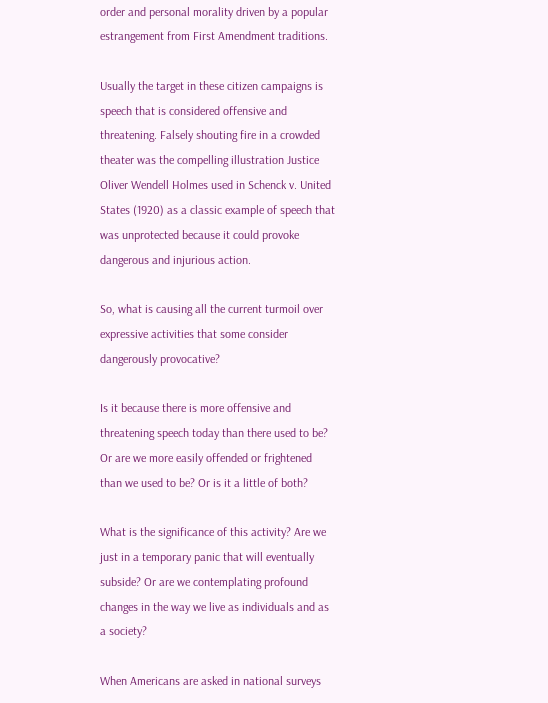order and personal morality driven by a popular estrangement from First Amendment traditions.

Usually the target in these citizen campaigns is speech that is considered offensive and threatening. Falsely shouting fire in a crowded theater was the compelling illustration Justice Oliver Wendell Holmes used in Schenck v. United States (1920) as a classic example of speech that was unprotected because it could provoke dangerous and injurious action.

So, what is causing all the current turmoil over expressive activities that some consider dangerously provocative?

Is it because there is more offensive and threatening speech today than there used to be? Or are we more easily offended or frightened than we used to be? Or is it a little of both?

What is the significance of this activity? Are we just in a temporary panic that will eventually subside? Or are we contemplating profound changes in the way we live as individuals and as a society?

When Americans are asked in national surveys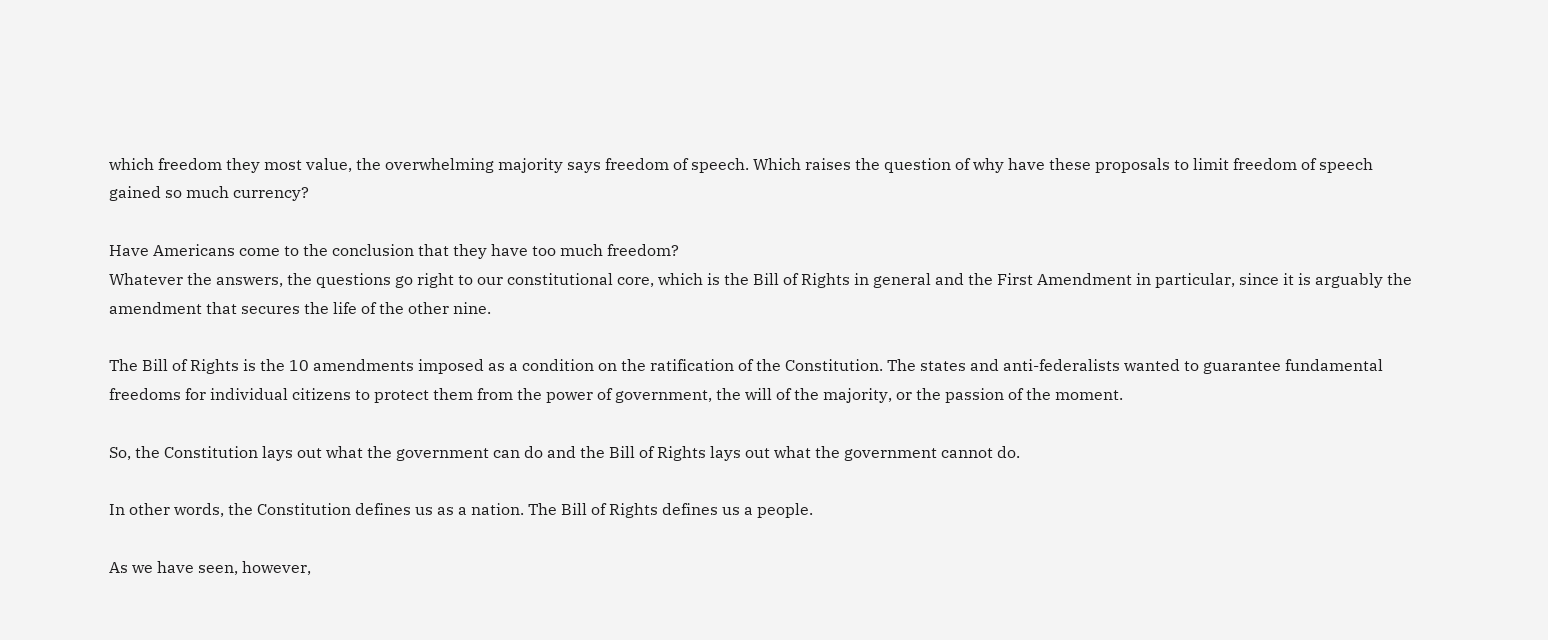which freedom they most value, the overwhelming majority says freedom of speech. Which raises the question of why have these proposals to limit freedom of speech gained so much currency?

Have Americans come to the conclusion that they have too much freedom?
Whatever the answers, the questions go right to our constitutional core, which is the Bill of Rights in general and the First Amendment in particular, since it is arguably the amendment that secures the life of the other nine.

The Bill of Rights is the 10 amendments imposed as a condition on the ratification of the Constitution. The states and anti-federalists wanted to guarantee fundamental freedoms for individual citizens to protect them from the power of government, the will of the majority, or the passion of the moment.

So, the Constitution lays out what the government can do and the Bill of Rights lays out what the government cannot do.

In other words, the Constitution defines us as a nation. The Bill of Rights defines us a people.

As we have seen, however,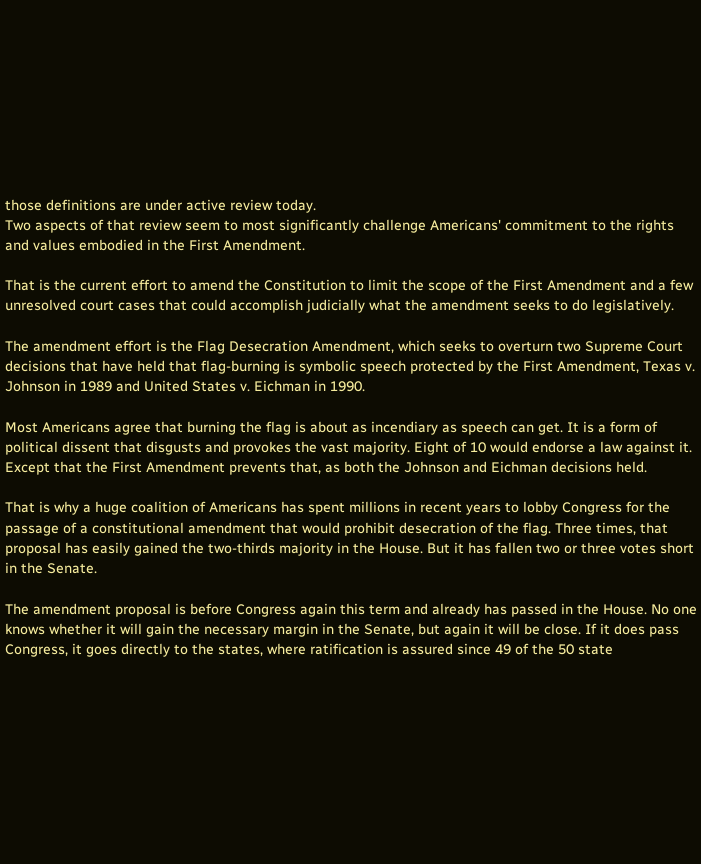those definitions are under active review today.
Two aspects of that review seem to most significantly challenge Americans' commitment to the rights and values embodied in the First Amendment.

That is the current effort to amend the Constitution to limit the scope of the First Amendment and a few unresolved court cases that could accomplish judicially what the amendment seeks to do legislatively.

The amendment effort is the Flag Desecration Amendment, which seeks to overturn two Supreme Court decisions that have held that flag-burning is symbolic speech protected by the First Amendment, Texas v. Johnson in 1989 and United States v. Eichman in 1990.

Most Americans agree that burning the flag is about as incendiary as speech can get. It is a form of political dissent that disgusts and provokes the vast majority. Eight of 10 would endorse a law against it. Except that the First Amendment prevents that, as both the Johnson and Eichman decisions held.

That is why a huge coalition of Americans has spent millions in recent years to lobby Congress for the passage of a constitutional amendment that would prohibit desecration of the flag. Three times, that proposal has easily gained the two-thirds majority in the House. But it has fallen two or three votes short in the Senate.

The amendment proposal is before Congress again this term and already has passed in the House. No one knows whether it will gain the necessary margin in the Senate, but again it will be close. If it does pass Congress, it goes directly to the states, where ratification is assured since 49 of the 50 state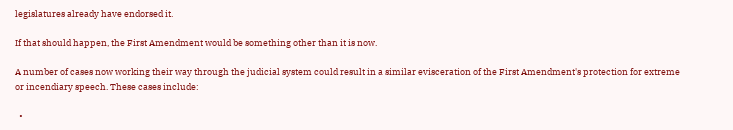legislatures already have endorsed it.

If that should happen, the First Amendment would be something other than it is now.

A number of cases now working their way through the judicial system could result in a similar evisceration of the First Amendment's protection for extreme or incendiary speech. These cases include:

  •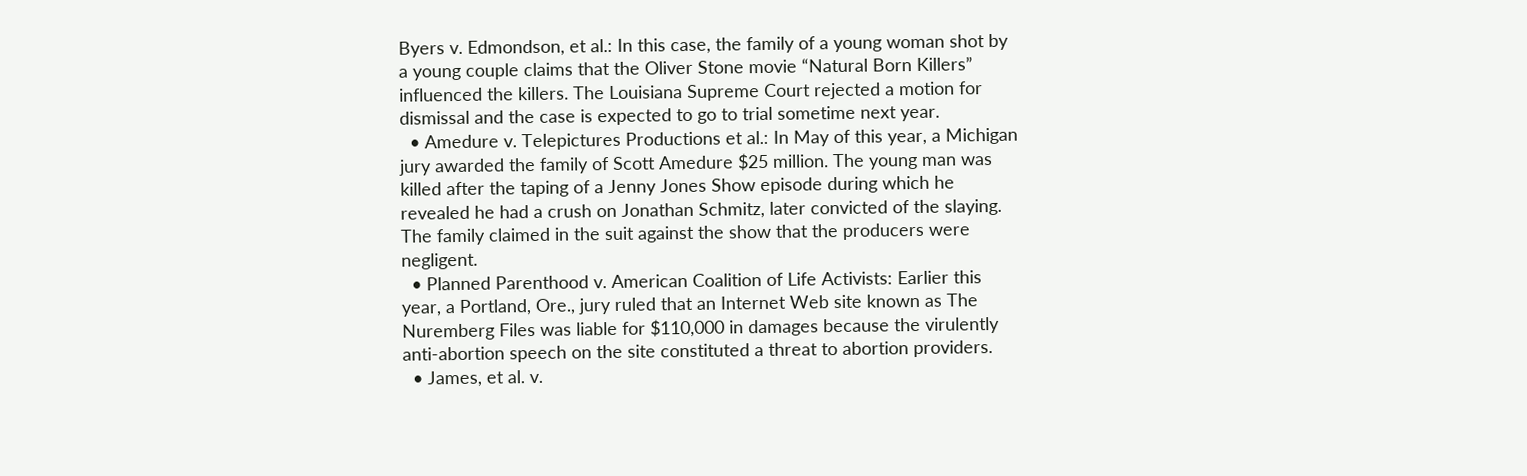Byers v. Edmondson, et al.: In this case, the family of a young woman shot by a young couple claims that the Oliver Stone movie “Natural Born Killers” influenced the killers. The Louisiana Supreme Court rejected a motion for dismissal and the case is expected to go to trial sometime next year.
  • Amedure v. Telepictures Productions et al.: In May of this year, a Michigan jury awarded the family of Scott Amedure $25 million. The young man was killed after the taping of a Jenny Jones Show episode during which he revealed he had a crush on Jonathan Schmitz, later convicted of the slaying. The family claimed in the suit against the show that the producers were negligent.
  • Planned Parenthood v. American Coalition of Life Activists: Earlier this year, a Portland, Ore., jury ruled that an Internet Web site known as The Nuremberg Files was liable for $110,000 in damages because the virulently anti-abortion speech on the site constituted a threat to abortion providers.
  • James, et al. v.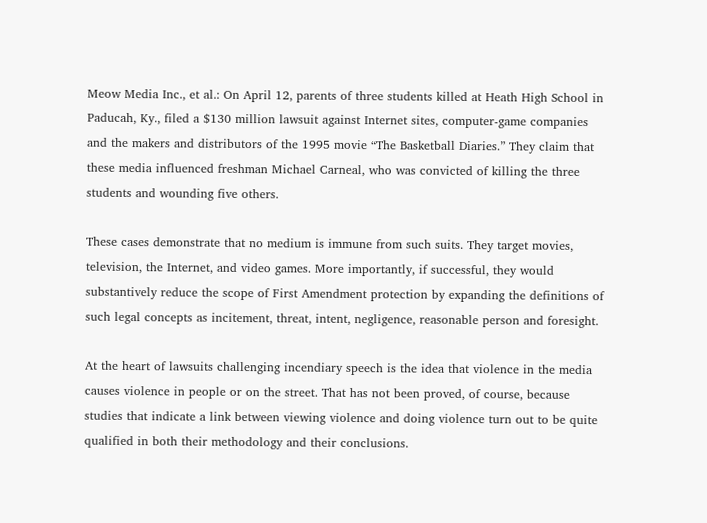Meow Media Inc., et al.: On April 12, parents of three students killed at Heath High School in Paducah, Ky., filed a $130 million lawsuit against Internet sites, computer-game companies and the makers and distributors of the 1995 movie “The Basketball Diaries.” They claim that these media influenced freshman Michael Carneal, who was convicted of killing the three students and wounding five others.

These cases demonstrate that no medium is immune from such suits. They target movies, television, the Internet, and video games. More importantly, if successful, they would substantively reduce the scope of First Amendment protection by expanding the definitions of such legal concepts as incitement, threat, intent, negligence, reasonable person and foresight.

At the heart of lawsuits challenging incendiary speech is the idea that violence in the media causes violence in people or on the street. That has not been proved, of course, because studies that indicate a link between viewing violence and doing violence turn out to be quite qualified in both their methodology and their conclusions.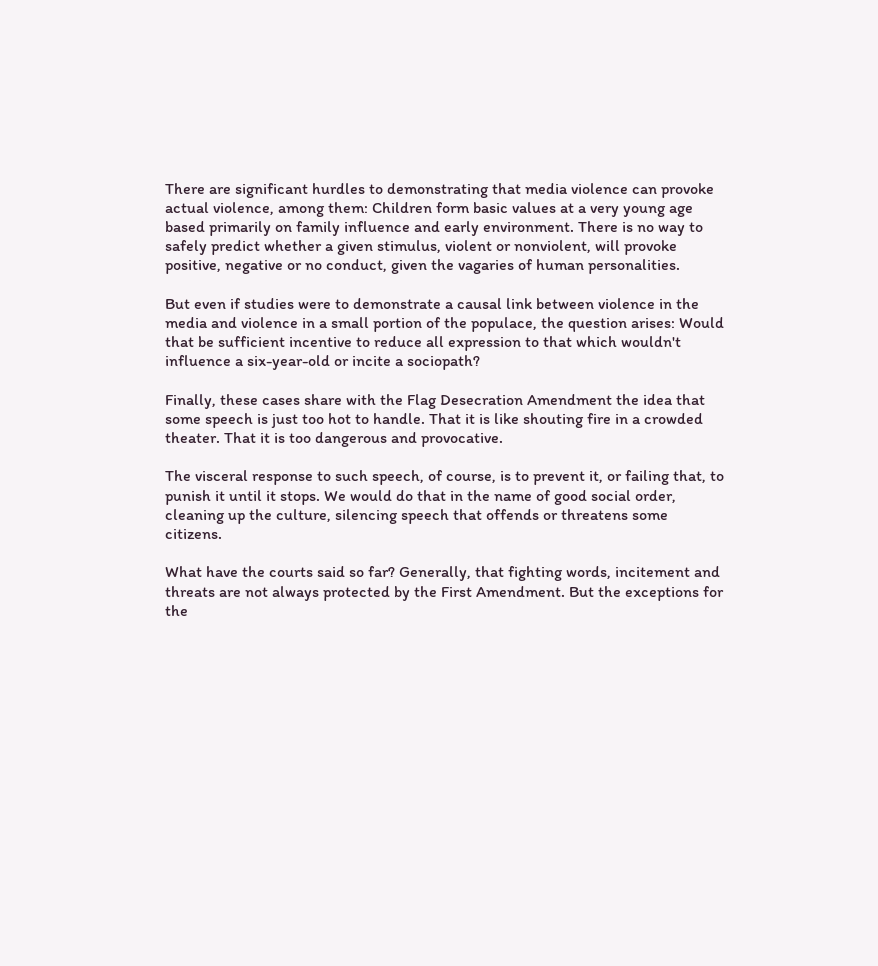There are significant hurdles to demonstrating that media violence can provoke actual violence, among them: Children form basic values at a very young age based primarily on family influence and early environment. There is no way to safely predict whether a given stimulus, violent or nonviolent, will provoke positive, negative or no conduct, given the vagaries of human personalities.

But even if studies were to demonstrate a causal link between violence in the media and violence in a small portion of the populace, the question arises: Would that be sufficient incentive to reduce all expression to that which wouldn't influence a six-year-old or incite a sociopath?

Finally, these cases share with the Flag Desecration Amendment the idea that some speech is just too hot to handle. That it is like shouting fire in a crowded theater. That it is too dangerous and provocative.

The visceral response to such speech, of course, is to prevent it, or failing that, to punish it until it stops. We would do that in the name of good social order, cleaning up the culture, silencing speech that offends or threatens some citizens.

What have the courts said so far? Generally, that fighting words, incitement and threats are not always protected by the First Amendment. But the exceptions for the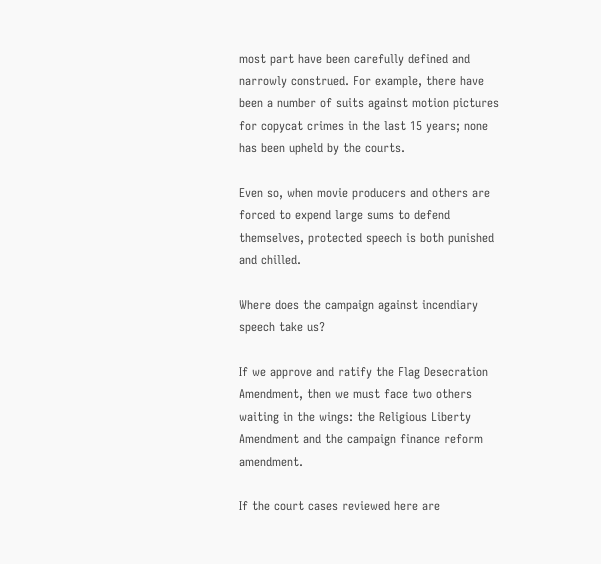most part have been carefully defined and narrowly construed. For example, there have been a number of suits against motion pictures for copycat crimes in the last 15 years; none has been upheld by the courts.

Even so, when movie producers and others are forced to expend large sums to defend themselves, protected speech is both punished and chilled.

Where does the campaign against incendiary speech take us?

If we approve and ratify the Flag Desecration Amendment, then we must face two others waiting in the wings: the Religious Liberty Amendment and the campaign finance reform amendment.

If the court cases reviewed here are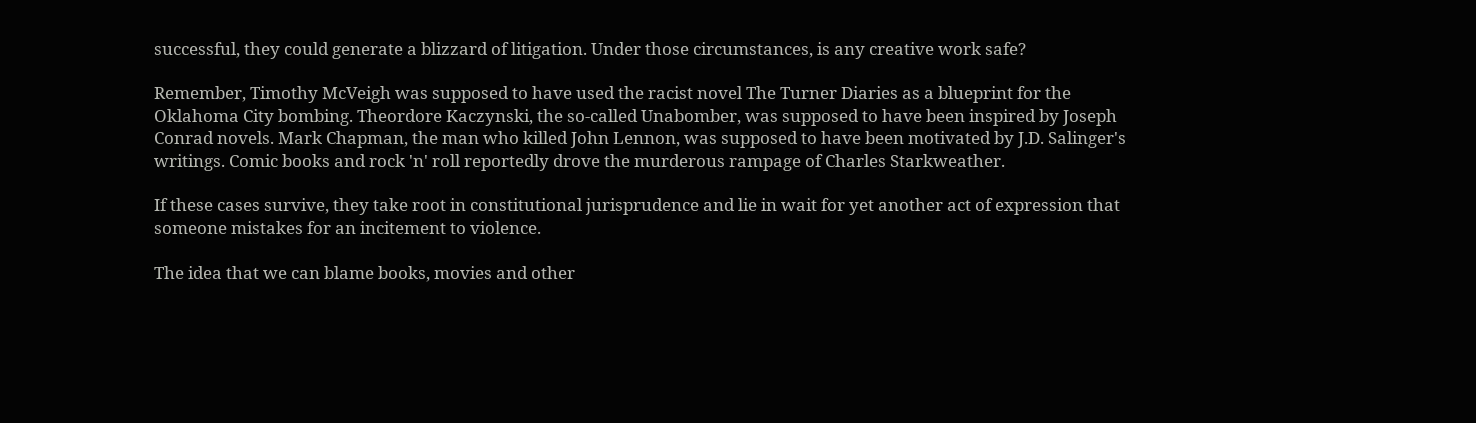successful, they could generate a blizzard of litigation. Under those circumstances, is any creative work safe?

Remember, Timothy McVeigh was supposed to have used the racist novel The Turner Diaries as a blueprint for the Oklahoma City bombing. Theordore Kaczynski, the so-called Unabomber, was supposed to have been inspired by Joseph Conrad novels. Mark Chapman, the man who killed John Lennon, was supposed to have been motivated by J.D. Salinger's writings. Comic books and rock 'n' roll reportedly drove the murderous rampage of Charles Starkweather.

If these cases survive, they take root in constitutional jurisprudence and lie in wait for yet another act of expression that someone mistakes for an incitement to violence.

The idea that we can blame books, movies and other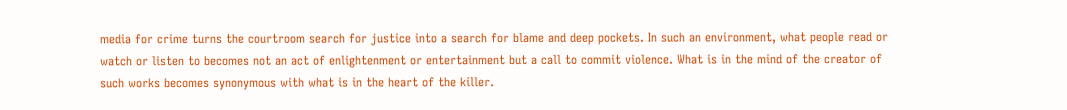media for crime turns the courtroom search for justice into a search for blame and deep pockets. In such an environment, what people read or watch or listen to becomes not an act of enlightenment or entertainment but a call to commit violence. What is in the mind of the creator of such works becomes synonymous with what is in the heart of the killer.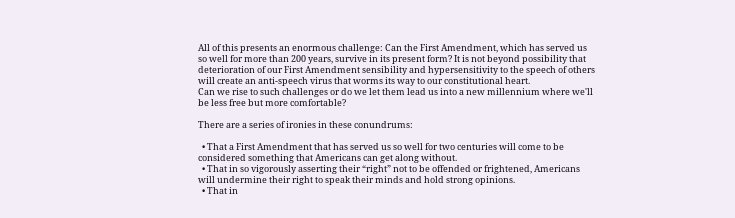All of this presents an enormous challenge: Can the First Amendment, which has served us so well for more than 200 years, survive in its present form? It is not beyond possibility that deterioration of our First Amendment sensibility and hypersensitivity to the speech of others will create an anti-speech virus that worms its way to our constitutional heart.
Can we rise to such challenges or do we let them lead us into a new millennium where we'll be less free but more comfortable?

There are a series of ironies in these conundrums:

  • That a First Amendment that has served us so well for two centuries will come to be considered something that Americans can get along without.
  • That in so vigorously asserting their “right” not to be offended or frightened, Americans will undermine their right to speak their minds and hold strong opinions.
  • That in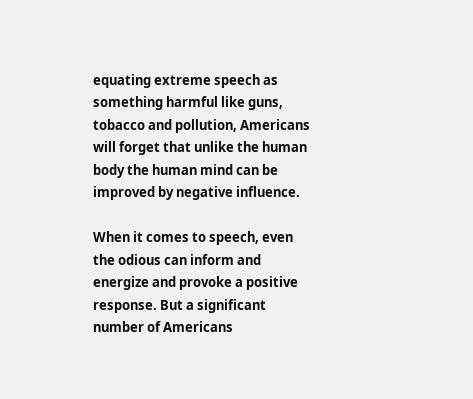equating extreme speech as something harmful like guns, tobacco and pollution, Americans will forget that unlike the human body the human mind can be improved by negative influence.

When it comes to speech, even the odious can inform and energize and provoke a positive response. But a significant number of Americans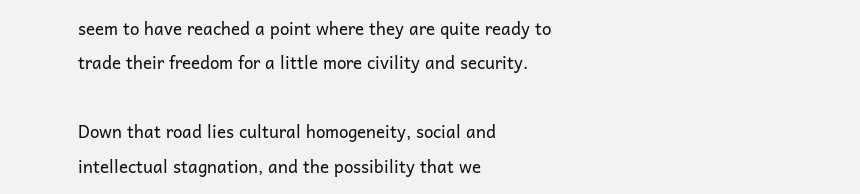seem to have reached a point where they are quite ready to trade their freedom for a little more civility and security.

Down that road lies cultural homogeneity, social and intellectual stagnation, and the possibility that we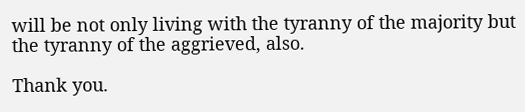will be not only living with the tyranny of the majority but the tyranny of the aggrieved, also.

Thank you.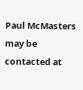Paul McMasters may be contacted at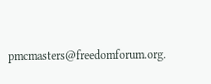pmcmasters@freedomforum.org.